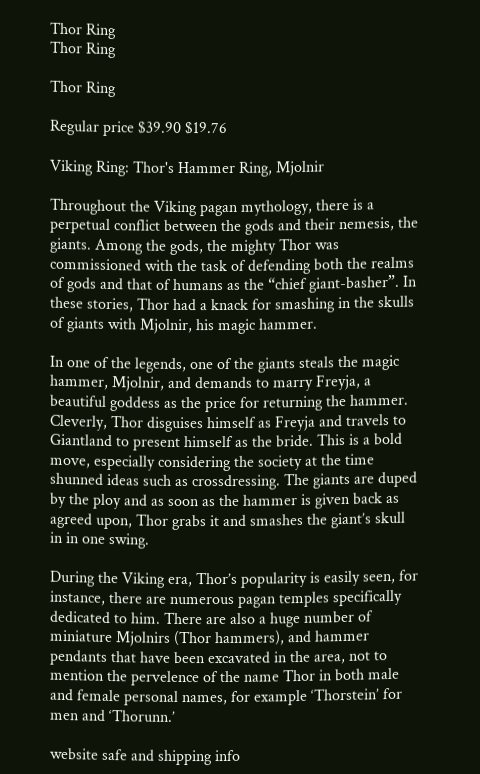Thor Ring
Thor Ring

Thor Ring

Regular price $39.90 $19.76

Viking Ring: Thor's Hammer Ring, Mjolnir

Throughout the Viking pagan mythology, there is a perpetual conflict between the gods and their nemesis, the giants. Among the gods, the mighty Thor was commissioned with the task of defending both the realms of gods and that of humans as the “chief giant-basher”. In these stories, Thor had a knack for smashing in the skulls of giants with Mjolnir, his magic hammer.

In one of the legends, one of the giants steals the magic hammer, Mjolnir, and demands to marry Freyja, a beautiful goddess as the price for returning the hammer. Cleverly, Thor disguises himself as Freyja and travels to Giantland to present himself as the bride. This is a bold move, especially considering the society at the time shunned ideas such as crossdressing. The giants are duped by the ploy and as soon as the hammer is given back as agreed upon, Thor grabs it and smashes the giant’s skull in in one swing.

During the Viking era, Thor’s popularity is easily seen, for instance, there are numerous pagan temples specifically dedicated to him. There are also a huge number of miniature Mjolnirs (Thor hammers), and hammer pendants that have been excavated in the area, not to mention the pervelence of the name Thor in both male and female personal names, for example ‘Thorstein’ for men and ‘Thorunn.’

website safe and shipping info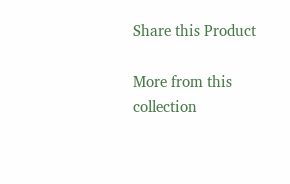Share this Product

More from this collection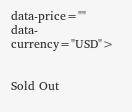data-price="" data-currency="USD">


Sold Out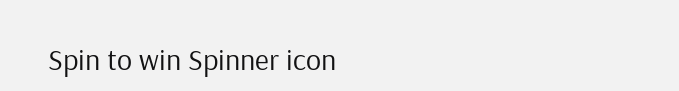Spin to win Spinner icon